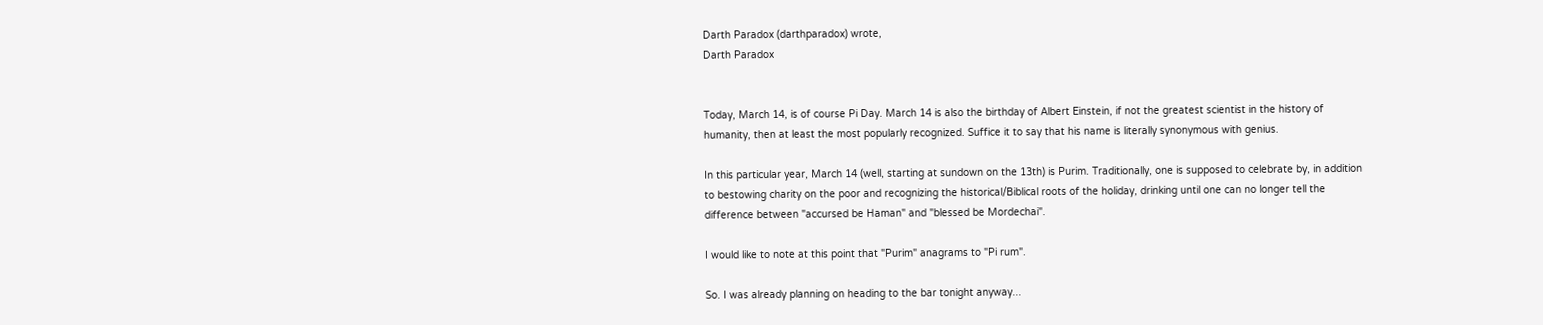Darth Paradox (darthparadox) wrote,
Darth Paradox


Today, March 14, is of course Pi Day. March 14 is also the birthday of Albert Einstein, if not the greatest scientist in the history of humanity, then at least the most popularly recognized. Suffice it to say that his name is literally synonymous with genius.

In this particular year, March 14 (well, starting at sundown on the 13th) is Purim. Traditionally, one is supposed to celebrate by, in addition to bestowing charity on the poor and recognizing the historical/Biblical roots of the holiday, drinking until one can no longer tell the difference between "accursed be Haman" and "blessed be Mordechai".

I would like to note at this point that "Purim" anagrams to "Pi rum".

So. I was already planning on heading to the bar tonight anyway...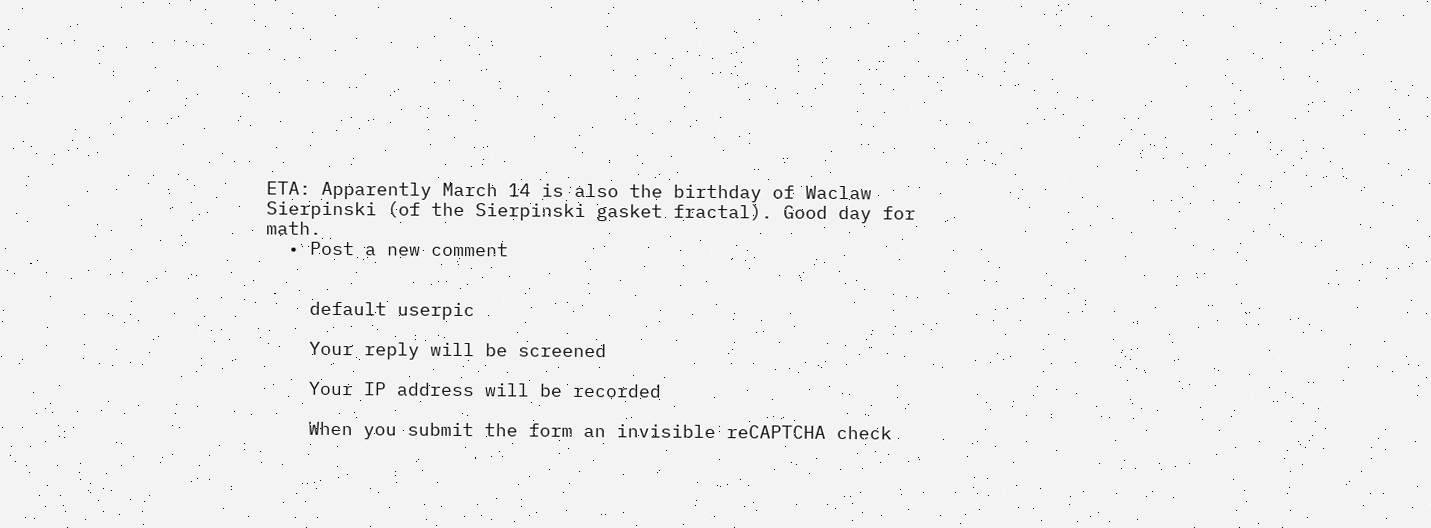ETA: Apparently March 14 is also the birthday of Waclaw Sierpinski (of the Sierpinski gasket fractal). Good day for math.
  • Post a new comment


    default userpic

    Your reply will be screened

    Your IP address will be recorded

    When you submit the form an invisible reCAPTCHA check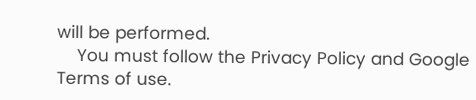will be performed.
    You must follow the Privacy Policy and Google Terms of use.